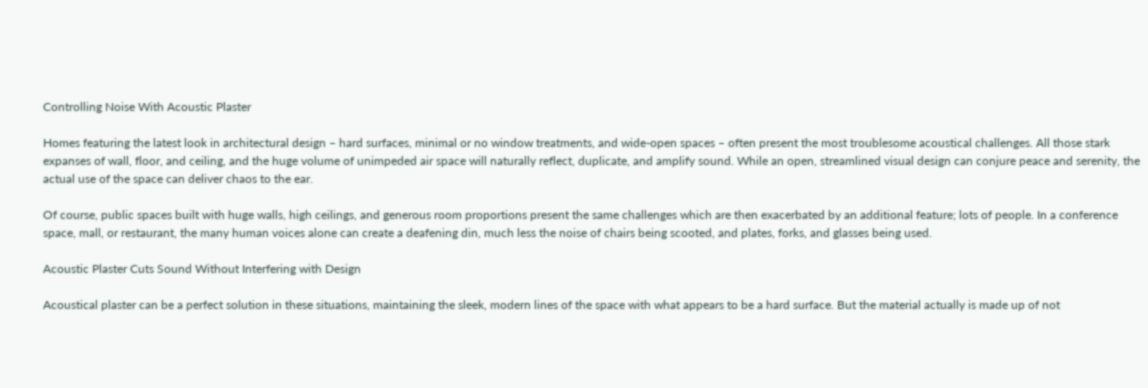Controlling Noise With Acoustic Plaster

Homes featuring the latest look in architectural design – hard surfaces, minimal or no window treatments, and wide-open spaces – often present the most troublesome acoustical challenges. All those stark expanses of wall, floor, and ceiling, and the huge volume of unimpeded air space will naturally reflect, duplicate, and amplify sound. While an open, streamlined visual design can conjure peace and serenity, the actual use of the space can deliver chaos to the ear.

Of course, public spaces built with huge walls, high ceilings, and generous room proportions present the same challenges which are then exacerbated by an additional feature; lots of people. In a conference space, mall, or restaurant, the many human voices alone can create a deafening din, much less the noise of chairs being scooted, and plates, forks, and glasses being used.

Acoustic Plaster Cuts Sound Without Interfering with Design

Acoustical plaster can be a perfect solution in these situations, maintaining the sleek, modern lines of the space with what appears to be a hard surface. But the material actually is made up of not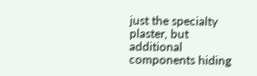just the specialty plaster, but additional components hiding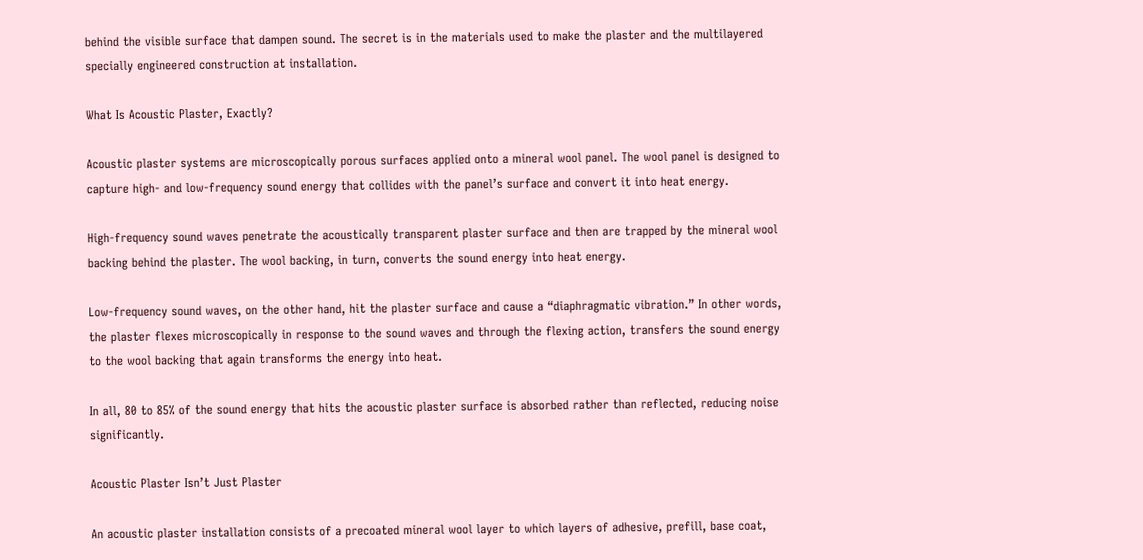behind the visible surface that dampen sound. The secret is in the materials used to make the plaster and the multilayered specially engineered construction at installation.

What Is Acoustic Plaster, Exactly?

Acoustic plaster systems are microscopically porous surfaces applied onto a mineral wool panel. The wool panel is designed to capture high- and low-frequency sound energy that collides with the panel’s surface and convert it into heat energy.

High-frequency sound waves penetrate the acoustically transparent plaster surface and then are trapped by the mineral wool backing behind the plaster. The wool backing, in turn, converts the sound energy into heat energy.

Low-frequency sound waves, on the other hand, hit the plaster surface and cause a “diaphragmatic vibration.” In other words, the plaster flexes microscopically in response to the sound waves and through the flexing action, transfers the sound energy to the wool backing that again transforms the energy into heat.

In all, 80 to 85% of the sound energy that hits the acoustic plaster surface is absorbed rather than reflected, reducing noise significantly.

Acoustic Plaster Isn’t Just Plaster

An acoustic plaster installation consists of a precoated mineral wool layer to which layers of adhesive, prefill, base coat,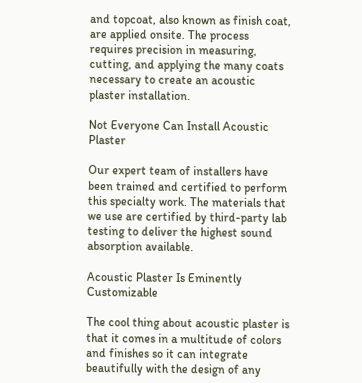and topcoat, also known as finish coat, are applied onsite. The process requires precision in measuring, cutting, and applying the many coats necessary to create an acoustic plaster installation.

Not Everyone Can Install Acoustic Plaster

Our expert team of installers have been trained and certified to perform this specialty work. The materials that we use are certified by third-party lab testing to deliver the highest sound absorption available.

Acoustic Plaster Is Eminently Customizable

The cool thing about acoustic plaster is that it comes in a multitude of colors and finishes so it can integrate beautifully with the design of any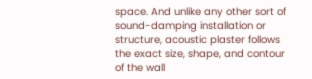space. And unlike any other sort of sound-damping installation or structure, acoustic plaster follows the exact size, shape, and contour of the wall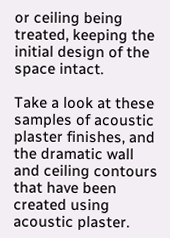or ceiling being treated, keeping the initial design of the space intact.

Take a look at these samples of acoustic plaster finishes, and the dramatic wall and ceiling contours that have been created using acoustic plaster.